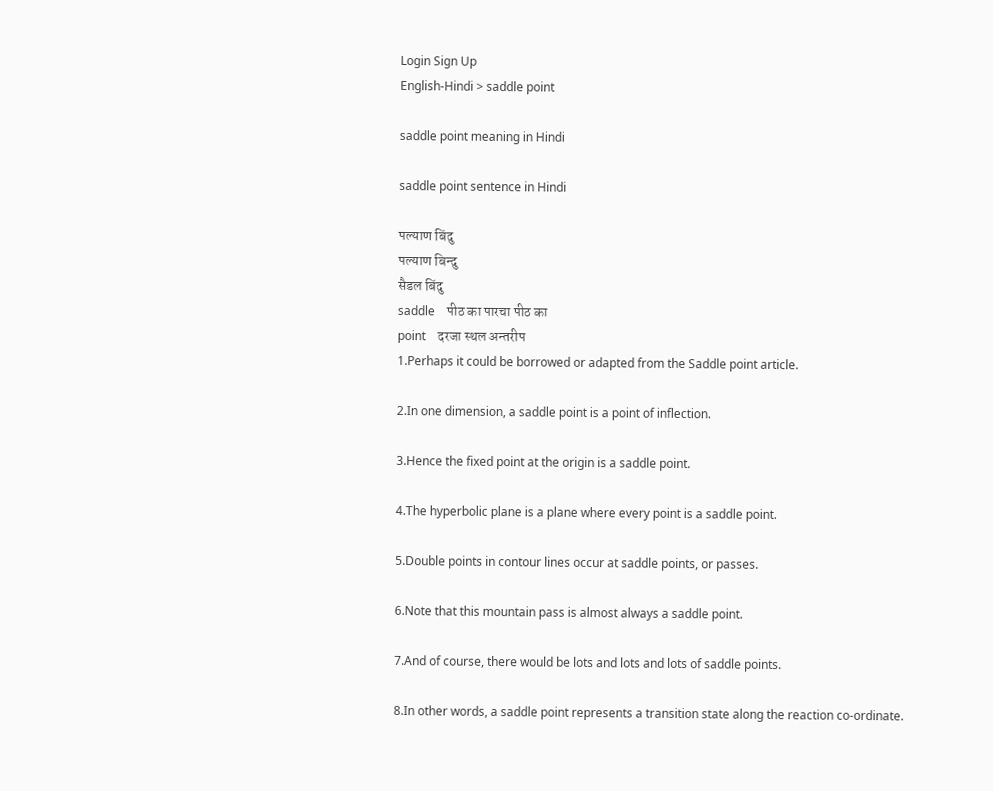Login Sign Up
English-Hindi > saddle point

saddle point meaning in Hindi

saddle point sentence in Hindi

पल्याण बिंदु
पल्याण बिन्दु
सैडल बिंदु
saddle    पीठ का पारचा पीठ का
point    दरजा स्थल अन्तरीप
1.Perhaps it could be borrowed or adapted from the Saddle point article.

2.In one dimension, a saddle point is a point of inflection.

3.Hence the fixed point at the origin is a saddle point.

4.The hyperbolic plane is a plane where every point is a saddle point.

5.Double points in contour lines occur at saddle points, or passes.

6.Note that this mountain pass is almost always a saddle point.

7.And of course, there would be lots and lots and lots of saddle points.

8.In other words, a saddle point represents a transition state along the reaction co-ordinate.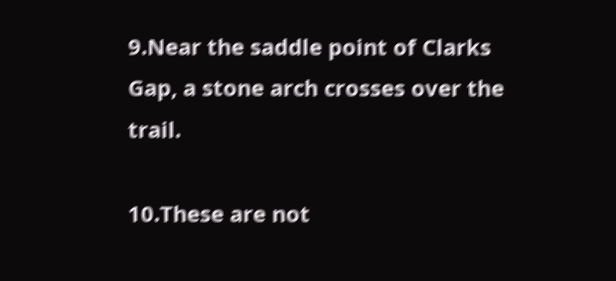9.Near the saddle point of Clarks Gap, a stone arch crosses over the trail.

10.These are not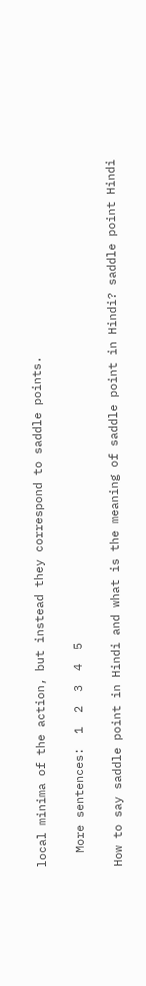local minima of the action, but instead they correspond to saddle points.

  More sentences:  1  2  3  4  5

How to say saddle point in Hindi and what is the meaning of saddle point in Hindi? saddle point Hindi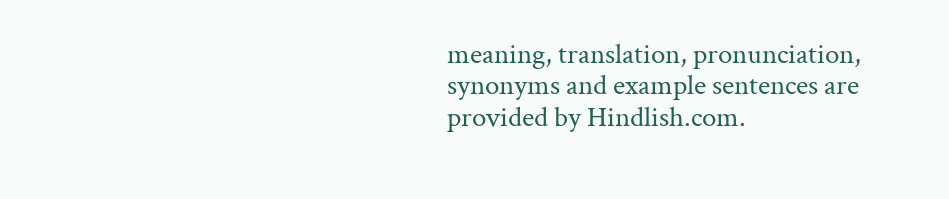meaning, translation, pronunciation, synonyms and example sentences are provided by Hindlish.com.